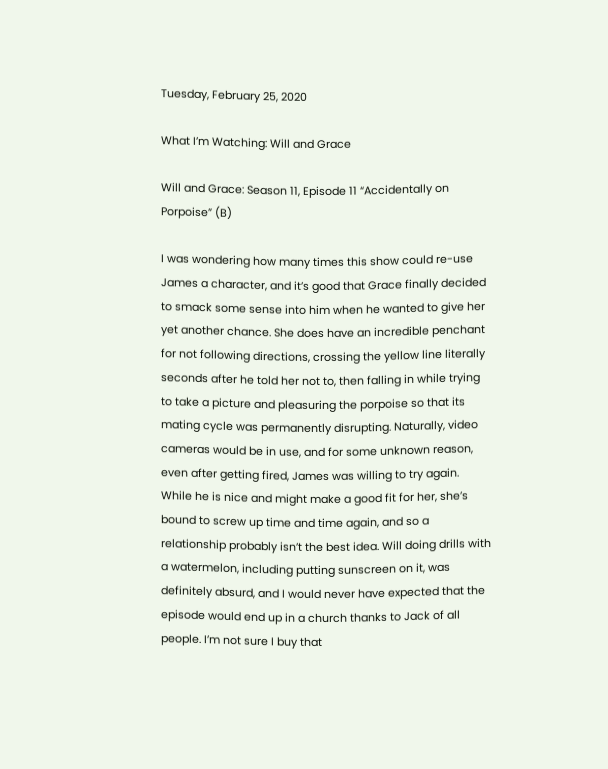Tuesday, February 25, 2020

What I’m Watching: Will and Grace

Will and Grace: Season 11, Episode 11 “Accidentally on Porpoise” (B)

I was wondering how many times this show could re-use James a character, and it’s good that Grace finally decided to smack some sense into him when he wanted to give her yet another chance. She does have an incredible penchant for not following directions, crossing the yellow line literally seconds after he told her not to, then falling in while trying to take a picture and pleasuring the porpoise so that its mating cycle was permanently disrupting. Naturally, video cameras would be in use, and for some unknown reason, even after getting fired, James was willing to try again. While he is nice and might make a good fit for her, she’s bound to screw up time and time again, and so a relationship probably isn’t the best idea. Will doing drills with a watermelon, including putting sunscreen on it, was definitely absurd, and I would never have expected that the episode would end up in a church thanks to Jack of all people. I’m not sure I buy that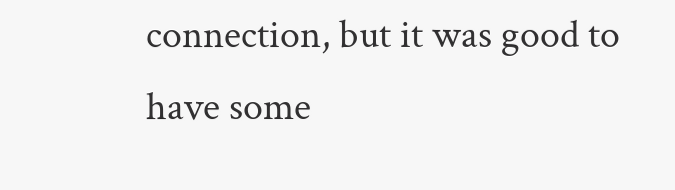connection, but it was good to have some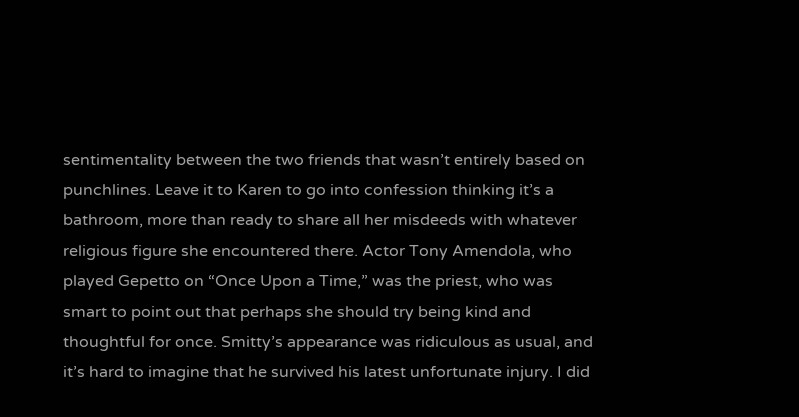sentimentality between the two friends that wasn’t entirely based on punchlines. Leave it to Karen to go into confession thinking it’s a bathroom, more than ready to share all her misdeeds with whatever religious figure she encountered there. Actor Tony Amendola, who played Gepetto on “Once Upon a Time,” was the priest, who was smart to point out that perhaps she should try being kind and thoughtful for once. Smitty’s appearance was ridiculous as usual, and it’s hard to imagine that he survived his latest unfortunate injury. I did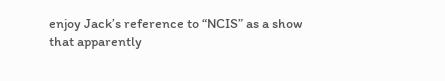enjoy Jack’s reference to “NCIS” as a show that apparently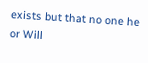exists but that no one he or Will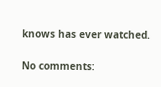knows has ever watched.

No comments: